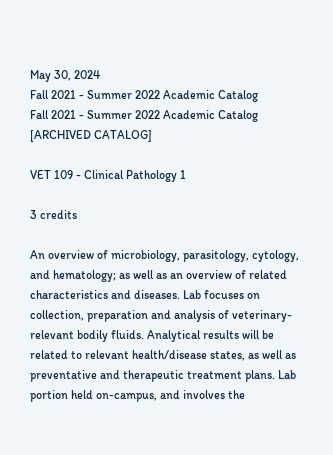May 30, 2024
Fall 2021 - Summer 2022 Academic Catalog
Fall 2021 - Summer 2022 Academic Catalog [ARCHIVED CATALOG]

VET 109 - Clinical Pathology 1

3 credits

An overview of microbiology, parasitology, cytology, and hematology; as well as an overview of related characteristics and diseases. Lab focuses on collection, preparation and analysis of veterinary-relevant bodily fluids. Analytical results will be related to relevant health/disease states, as well as preventative and therapeutic treatment plans. Lab portion held on-campus, and involves the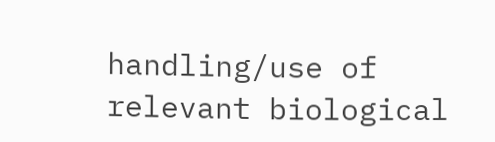handling/use of relevant biological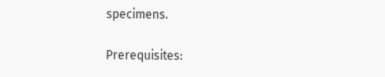specimens.

Prerequisites: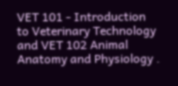VET 101 - Introduction to Veterinary Technology  and VET 102 Animal Anatomy and Physiology .